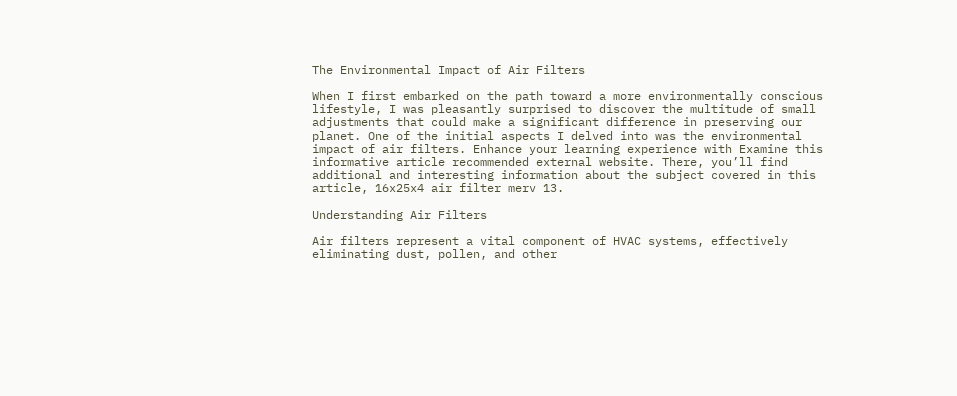The Environmental Impact of Air Filters

When I first embarked on the path toward a more environmentally conscious lifestyle, I was pleasantly surprised to discover the multitude of small adjustments that could make a significant difference in preserving our planet. One of the initial aspects I delved into was the environmental impact of air filters. Enhance your learning experience with Examine this informative article recommended external website. There, you’ll find additional and interesting information about the subject covered in this article, 16x25x4 air filter merv 13.

Understanding Air Filters

Air filters represent a vital component of HVAC systems, effectively eliminating dust, pollen, and other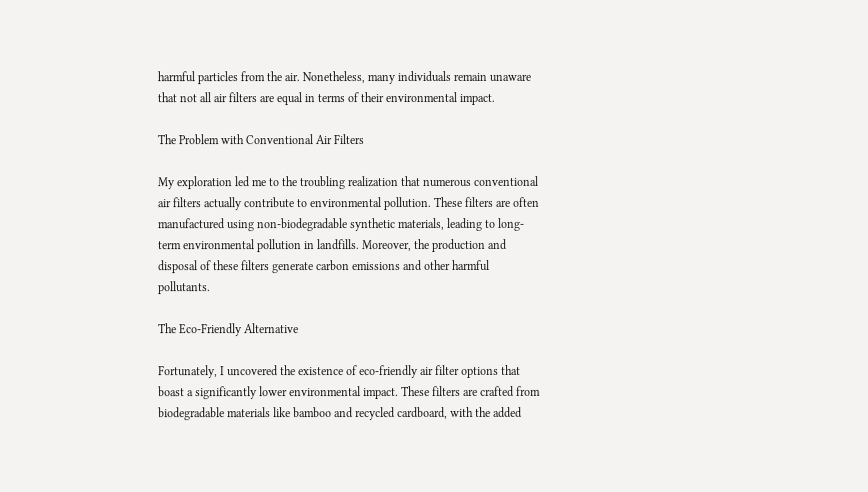harmful particles from the air. Nonetheless, many individuals remain unaware that not all air filters are equal in terms of their environmental impact.

The Problem with Conventional Air Filters

My exploration led me to the troubling realization that numerous conventional air filters actually contribute to environmental pollution. These filters are often manufactured using non-biodegradable synthetic materials, leading to long-term environmental pollution in landfills. Moreover, the production and disposal of these filters generate carbon emissions and other harmful pollutants.

The Eco-Friendly Alternative

Fortunately, I uncovered the existence of eco-friendly air filter options that boast a significantly lower environmental impact. These filters are crafted from biodegradable materials like bamboo and recycled cardboard, with the added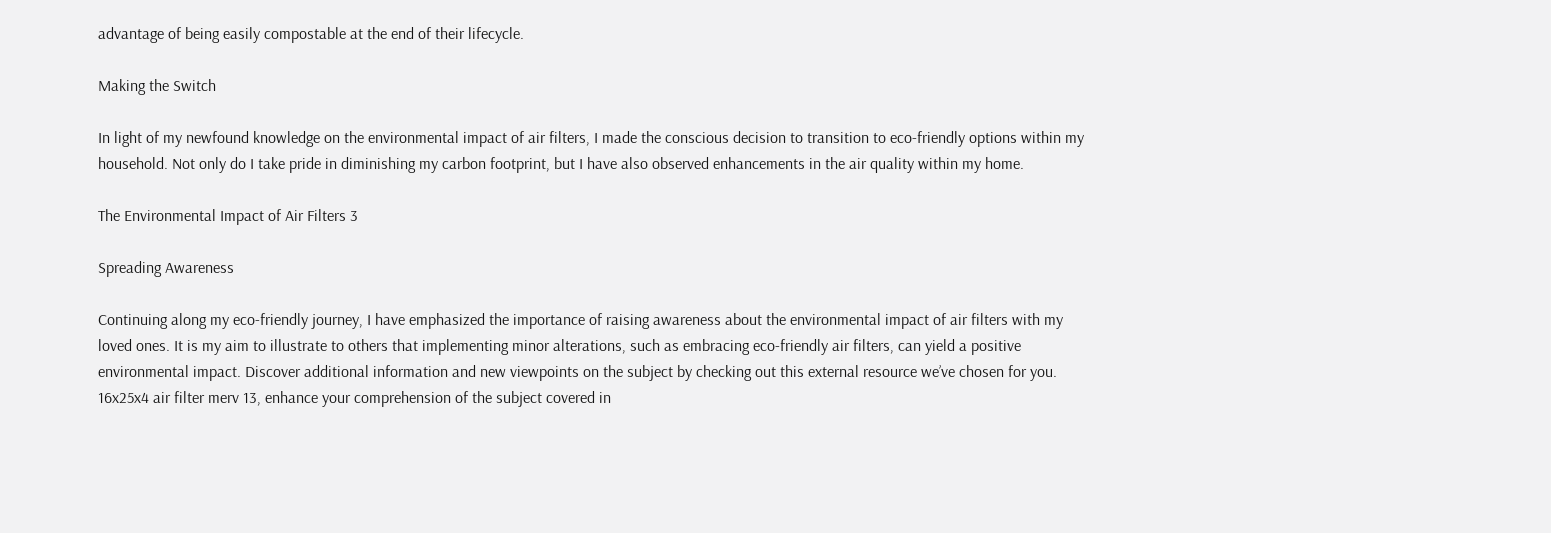advantage of being easily compostable at the end of their lifecycle.

Making the Switch

In light of my newfound knowledge on the environmental impact of air filters, I made the conscious decision to transition to eco-friendly options within my household. Not only do I take pride in diminishing my carbon footprint, but I have also observed enhancements in the air quality within my home.

The Environmental Impact of Air Filters 3

Spreading Awareness

Continuing along my eco-friendly journey, I have emphasized the importance of raising awareness about the environmental impact of air filters with my loved ones. It is my aim to illustrate to others that implementing minor alterations, such as embracing eco-friendly air filters, can yield a positive environmental impact. Discover additional information and new viewpoints on the subject by checking out this external resource we’ve chosen for you. 16x25x4 air filter merv 13, enhance your comprehension of the subject covered in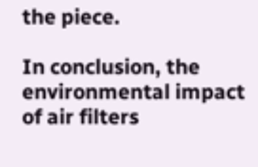the piece.

In conclusion, the environmental impact of air filters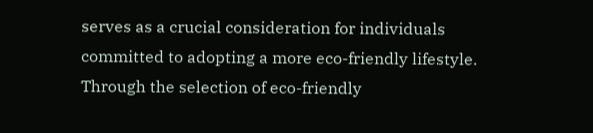serves as a crucial consideration for individuals committed to adopting a more eco-friendly lifestyle. Through the selection of eco-friendly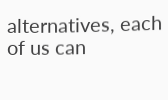alternatives, each of us can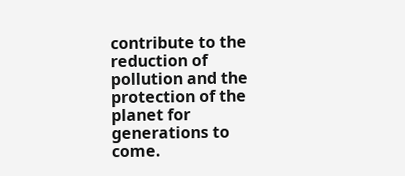contribute to the reduction of pollution and the protection of the planet for generations to come.